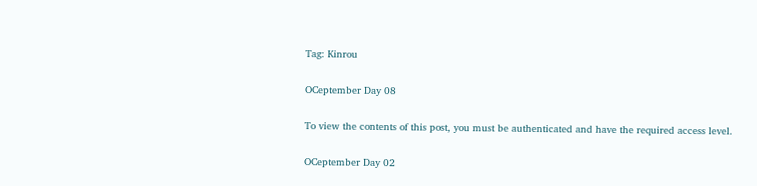Tag: Kinrou

OCeptember Day 08

To view the contents of this post, you must be authenticated and have the required access level.

OCeptember Day 02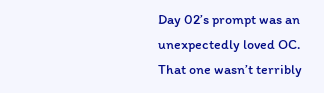Day 02’s prompt was an unexpectedly loved OC. That one wasn’t terribly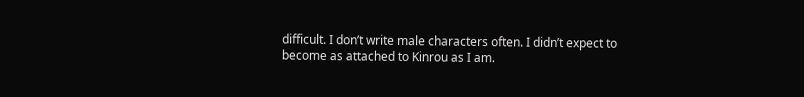difficult. I don’t write male characters often. I didn’t expect to become as attached to Kinrou as I am.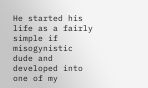He started his life as a fairly simple if misogynistic dude and developed into one of my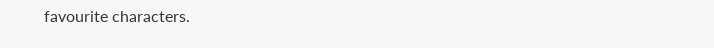favourite characters.